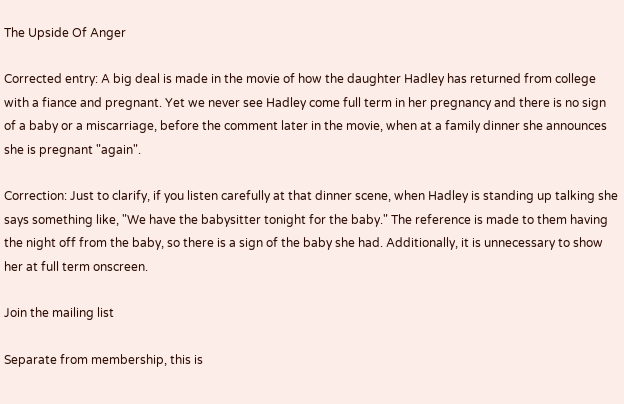The Upside Of Anger

Corrected entry: A big deal is made in the movie of how the daughter Hadley has returned from college with a fiance and pregnant. Yet we never see Hadley come full term in her pregnancy and there is no sign of a baby or a miscarriage, before the comment later in the movie, when at a family dinner she announces she is pregnant "again".

Correction: Just to clarify, if you listen carefully at that dinner scene, when Hadley is standing up talking she says something like, "We have the babysitter tonight for the baby." The reference is made to them having the night off from the baby, so there is a sign of the baby she had. Additionally, it is unnecessary to show her at full term onscreen.

Join the mailing list

Separate from membership, this is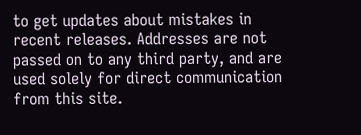to get updates about mistakes in recent releases. Addresses are not passed on to any third party, and are used solely for direct communication from this site.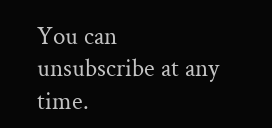You can unsubscribe at any time.